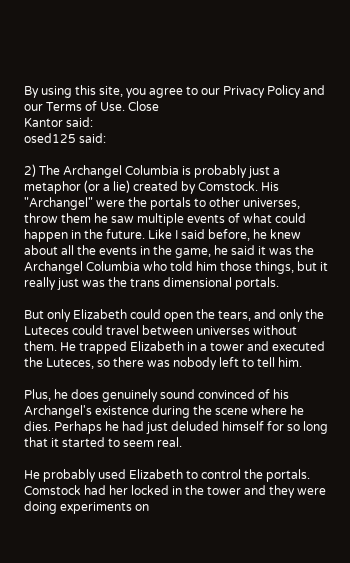By using this site, you agree to our Privacy Policy and our Terms of Use. Close
Kantor said:
osed125 said:

2) The Archangel Columbia is probably just a metaphor (or a lie) created by Comstock. His "Archangel" were the portals to other universes, throw them he saw multiple events of what could happen in the future. Like I said before, he knew about all the events in the game, he said it was the Archangel Columbia who told him those things, but it really just was the trans dimensional portals.

But only Elizabeth could open the tears, and only the Luteces could travel between universes without them. He trapped Elizabeth in a tower and executed the Luteces, so there was nobody left to tell him.

Plus, he does genuinely sound convinced of his Archangel's existence during the scene where he dies. Perhaps he had just deluded himself for so long that it started to seem real.

He probably used Elizabeth to control the portals. Comstock had her locked in the tower and they were doing experiments on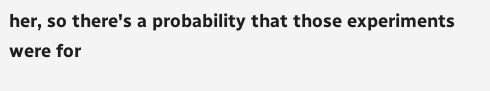her, so there's a probability that those experiments were for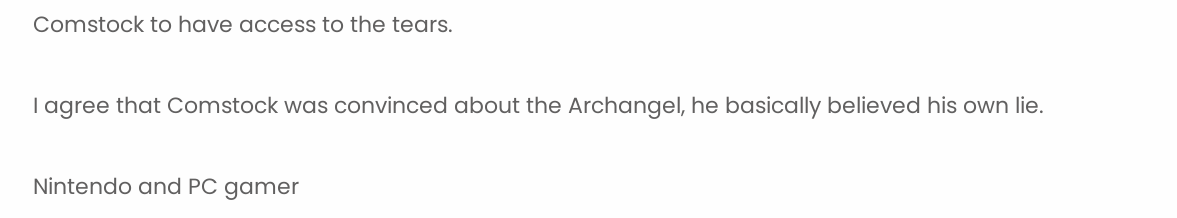Comstock to have access to the tears.

I agree that Comstock was convinced about the Archangel, he basically believed his own lie.

Nintendo and PC gamer